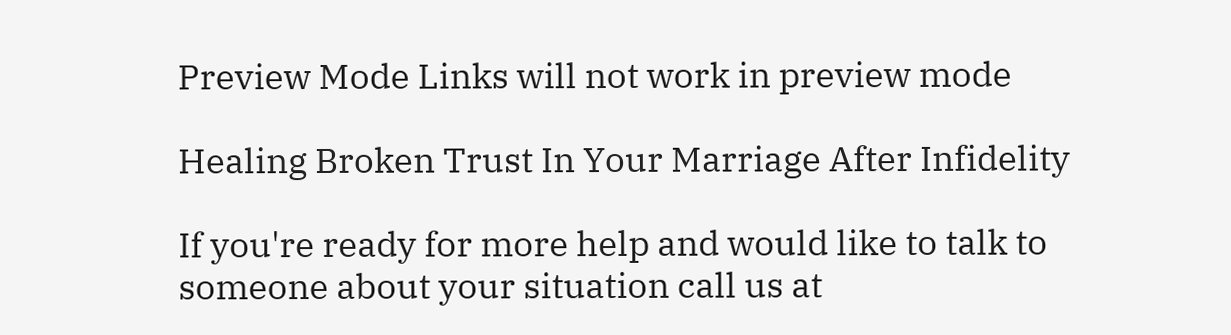Preview Mode Links will not work in preview mode

Healing Broken Trust In Your Marriage After Infidelity

If you're ready for more help and would like to talk to someone about your situation call us at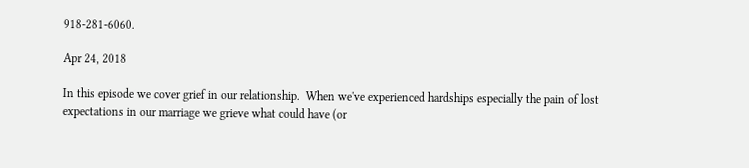918-281-6060.

Apr 24, 2018

In this episode we cover grief in our relationship.  When we've experienced hardships especially the pain of lost expectations in our marriage we grieve what could have (or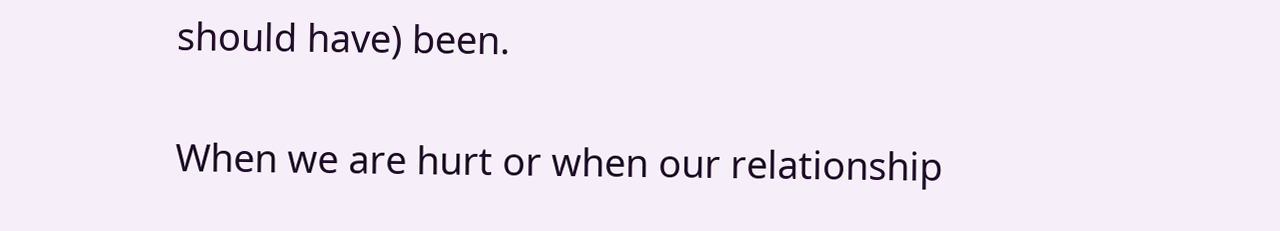should have) been.

When we are hurt or when our relationship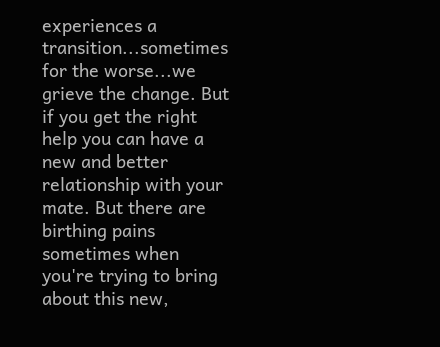experiences a transition...sometimes for the worse...we grieve the change. But if you get the right help you can have a new and better relationship with your mate. But there are birthing pains sometimes when you're trying to bring about this new,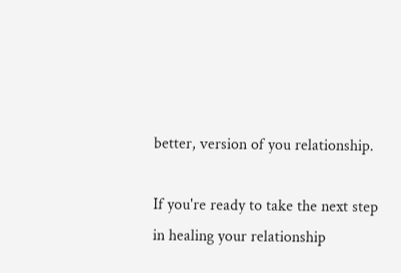better, version of you relationship.

If you're ready to take the next step in healing your relationship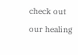check out our healing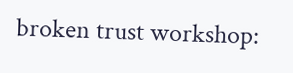broken trust workshop: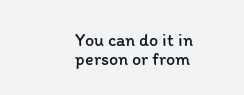You can do it in person or from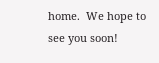home.  We hope to see you soon!